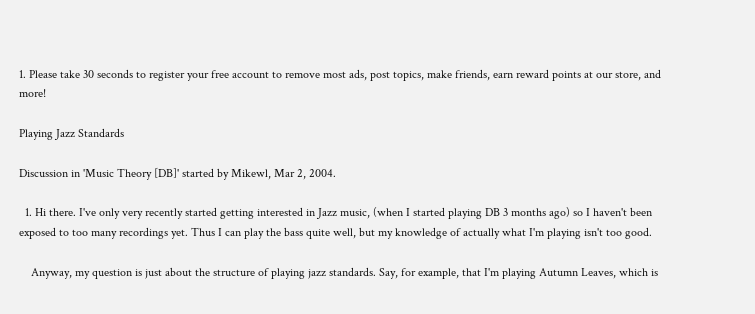1. Please take 30 seconds to register your free account to remove most ads, post topics, make friends, earn reward points at our store, and more!

Playing Jazz Standards

Discussion in 'Music Theory [DB]' started by Mikewl, Mar 2, 2004.

  1. Hi there. I've only very recently started getting interested in Jazz music, (when I started playing DB 3 months ago) so I haven't been exposed to too many recordings yet. Thus I can play the bass quite well, but my knowledge of actually what I'm playing isn't too good.

    Anyway, my question is just about the structure of playing jazz standards. Say, for example, that I'm playing Autumn Leaves, which is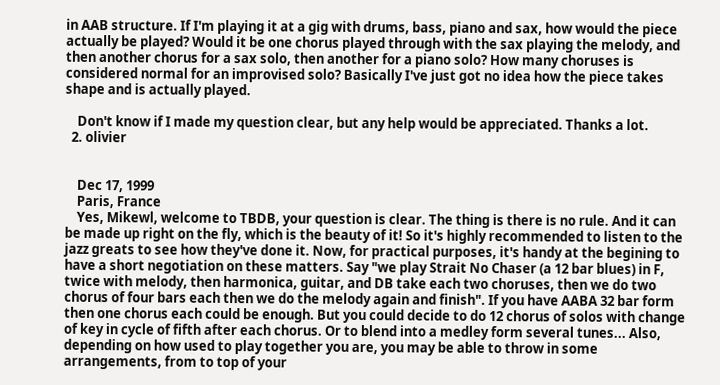in AAB structure. If I'm playing it at a gig with drums, bass, piano and sax, how would the piece actually be played? Would it be one chorus played through with the sax playing the melody, and then another chorus for a sax solo, then another for a piano solo? How many choruses is considered normal for an improvised solo? Basically I've just got no idea how the piece takes shape and is actually played.

    Don't know if I made my question clear, but any help would be appreciated. Thanks a lot.
  2. olivier


    Dec 17, 1999
    Paris, France
    Yes, Mikewl, welcome to TBDB, your question is clear. The thing is there is no rule. And it can be made up right on the fly, which is the beauty of it! So it's highly recommended to listen to the jazz greats to see how they've done it. Now, for practical purposes, it's handy at the begining to have a short negotiation on these matters. Say "we play Strait No Chaser (a 12 bar blues) in F, twice with melody, then harmonica, guitar, and DB take each two choruses, then we do two chorus of four bars each then we do the melody again and finish". If you have AABA 32 bar form then one chorus each could be enough. But you could decide to do 12 chorus of solos with change of key in cycle of fifth after each chorus. Or to blend into a medley form several tunes... Also, depending on how used to play together you are, you may be able to throw in some arrangements, from to top of your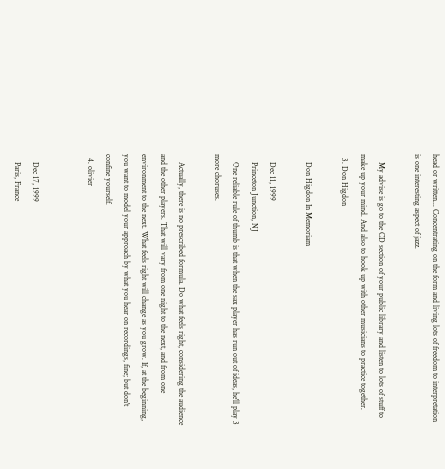head or written... Concentrating on the form and living lots of freedom to interpretation is one interesting aspect of jazz.

    My advise is go to the CD section of your public library and listen to lots of stuff to make up your mind. And also to hook up with other musicians to practice together.
  3. Don Higdon

    Don Higdon In Memoriam

    Dec 11, 1999
    Princeton Junction, NJ
    One reliable rule of thumb is that when the sax player has run out of ideas, he'll play 3 more choruses.

    Actually, there is no prescribed formula. Do what feels right, considering the audience and the other players. That will vary from one night to the next, and from one environment to the next. What feels right will change as you grow. If, at the beginning, you want to model your approach by what you hear on recordings, fine; but don't confine yourself.
  4. olivier


    Dec 17, 1999
    Paris, France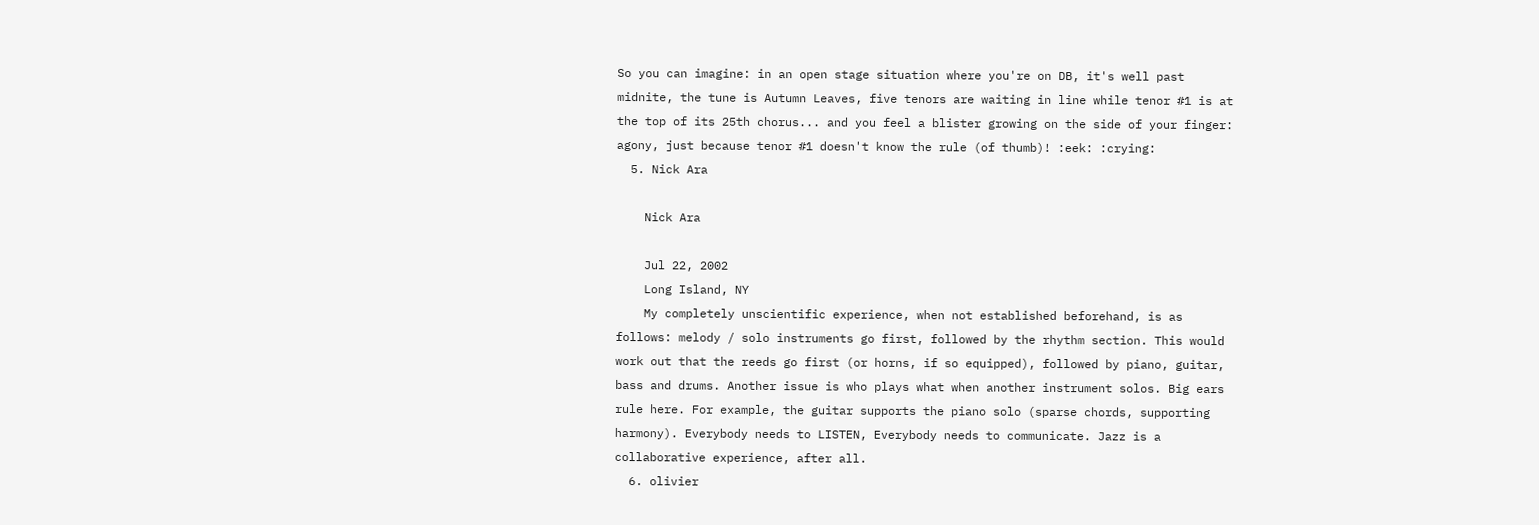So you can imagine: in an open stage situation where you're on DB, it's well past midnite, the tune is Autumn Leaves, five tenors are waiting in line while tenor #1 is at the top of its 25th chorus... and you feel a blister growing on the side of your finger: agony, just because tenor #1 doesn't know the rule (of thumb)! :eek: :crying:
  5. Nick Ara

    Nick Ara

    Jul 22, 2002
    Long Island, NY
    My completely unscientific experience, when not established beforehand, is as follows: melody / solo instruments go first, followed by the rhythm section. This would work out that the reeds go first (or horns, if so equipped), followed by piano, guitar, bass and drums. Another issue is who plays what when another instrument solos. Big ears rule here. For example, the guitar supports the piano solo (sparse chords, supporting harmony). Everybody needs to LISTEN, Everybody needs to communicate. Jazz is a collaborative experience, after all.
  6. olivier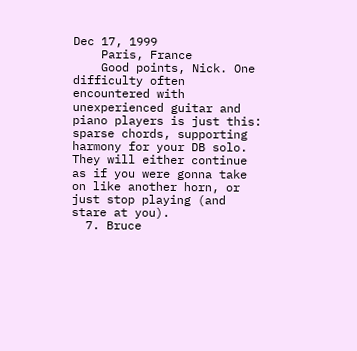Dec 17, 1999
    Paris, France
    Good points, Nick. One difficulty often encountered with unexperienced guitar and piano players is just this: sparse chords, supporting harmony for your DB solo. They will either continue as if you were gonna take on like another horn, or just stop playing (and stare at you).
  7. Bruce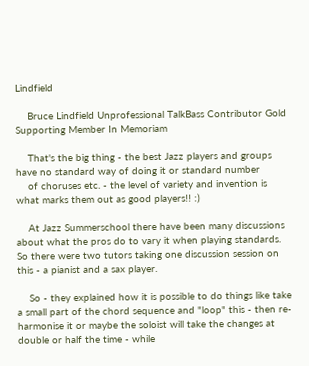Lindfield

    Bruce Lindfield Unprofessional TalkBass Contributor Gold Supporting Member In Memoriam

    That's the big thing - the best Jazz players and groups have no standard way of doing it or standard number
    of choruses etc. - the level of variety and invention is what marks them out as good players!! :)

    At Jazz Summerschool there have been many discussions about what the pros do to vary it when playing standards. So there were two tutors taking one discussion session on this - a pianist and a sax player.

    So - they explained how it is possible to do things like take a small part of the chord sequence and "loop" this - then re-harmonise it or maybe the soloist will take the changes at double or half the time - while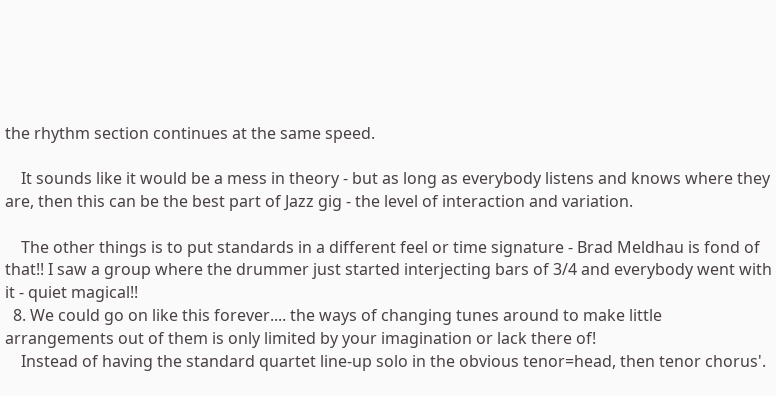the rhythm section continues at the same speed.

    It sounds like it would be a mess in theory - but as long as everybody listens and knows where they are, then this can be the best part of Jazz gig - the level of interaction and variation.

    The other things is to put standards in a different feel or time signature - Brad Meldhau is fond of that!! I saw a group where the drummer just started interjecting bars of 3/4 and everybody went with it - quiet magical!!
  8. We could go on like this forever.... the ways of changing tunes around to make little arrangements out of them is only limited by your imagination or lack there of!
    Instead of having the standard quartet line-up solo in the obvious tenor=head, then tenor chorus'.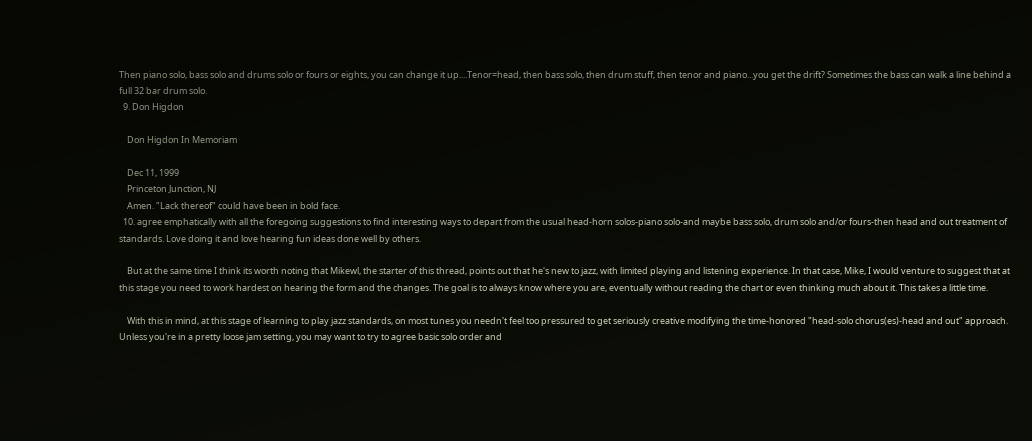Then piano solo, bass solo and drums solo or fours or eights, you can change it up....Tenor=head, then bass solo, then drum stuff, then tenor and piano...you get the drift? Sometimes the bass can walk a line behind a full 32 bar drum solo.
  9. Don Higdon

    Don Higdon In Memoriam

    Dec 11, 1999
    Princeton Junction, NJ
    Amen. "Lack thereof" could have been in bold face.
  10. agree emphatically with all the foregoing suggestions to find interesting ways to depart from the usual head-horn solos-piano solo-and maybe bass solo, drum solo and/or fours-then head and out treatment of standards. Love doing it and love hearing fun ideas done well by others.

    But at the same time I think its worth noting that Mikewl, the starter of this thread, points out that he's new to jazz, with limited playing and listening experience. In that case, Mike, I would venture to suggest that at this stage you need to work hardest on hearing the form and the changes. The goal is to always know where you are, eventually without reading the chart or even thinking much about it. This takes a little time.

    With this in mind, at this stage of learning to play jazz standards, on most tunes you needn't feel too pressured to get seriously creative modifying the time-honored "head-solo chorus(es)-head and out" approach. Unless you're in a pretty loose jam setting, you may want to try to agree basic solo order and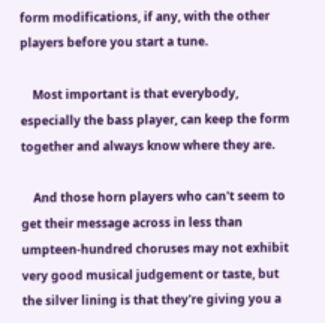form modifications, if any, with the other players before you start a tune.

    Most important is that everybody, especially the bass player, can keep the form together and always know where they are.

    And those horn players who can't seem to get their message across in less than umpteen-hundred choruses may not exhibit very good musical judgement or taste, but the silver lining is that they're giving you a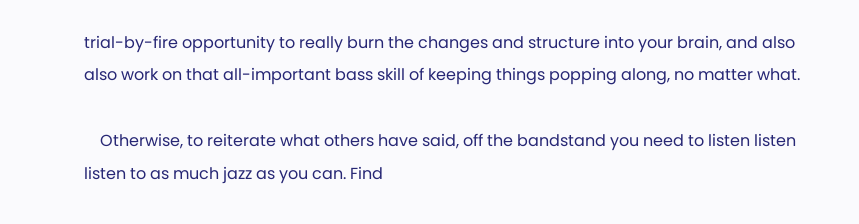trial-by-fire opportunity to really burn the changes and structure into your brain, and also also work on that all-important bass skill of keeping things popping along, no matter what.

    Otherwise, to reiterate what others have said, off the bandstand you need to listen listen listen to as much jazz as you can. Find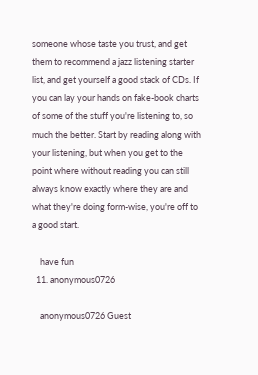someone whose taste you trust, and get them to recommend a jazz listening starter list, and get yourself a good stack of CDs. If you can lay your hands on fake-book charts of some of the stuff you're listening to, so much the better. Start by reading along with your listening, but when you get to the point where without reading you can still always know exactly where they are and what they're doing form-wise, you're off to a good start.

    have fun
  11. anonymous0726

    anonymous0726 Guest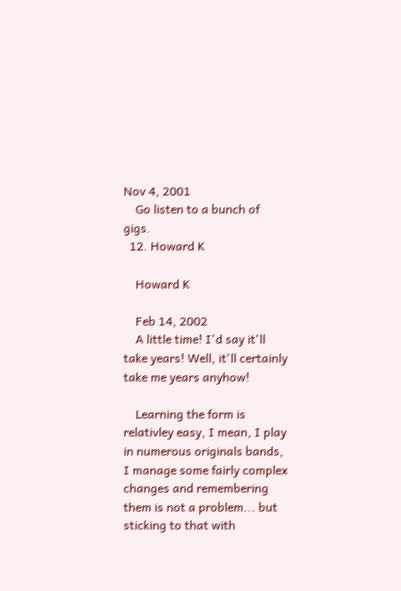Nov 4, 2001
    Go listen to a bunch of gigs.
  12. Howard K

    Howard K

    Feb 14, 2002
    A little time! I'd say it'll take years! Well, it'll certainly take me years anyhow!

    Learning the form is relativley easy, I mean, I play in numerous originals bands, I manage some fairly complex changes and remembering them is not a problem... but sticking to that with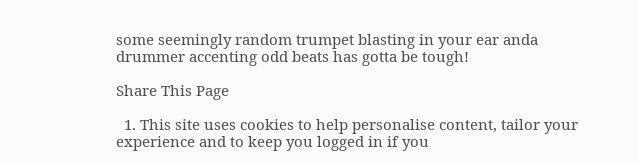some seemingly random trumpet blasting in your ear anda drummer accenting odd beats has gotta be tough!

Share This Page

  1. This site uses cookies to help personalise content, tailor your experience and to keep you logged in if you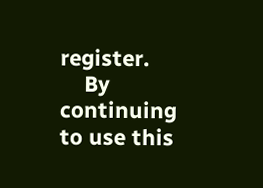register.
    By continuing to use this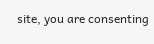site, you are consenting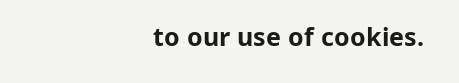to our use of cookies.